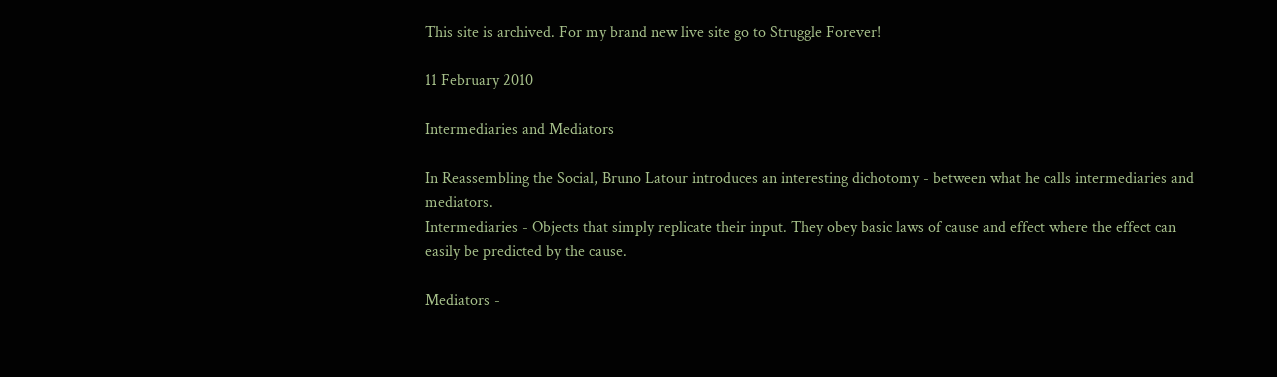This site is archived. For my brand new live site go to Struggle Forever!

11 February 2010

Intermediaries and Mediators

In Reassembling the Social, Bruno Latour introduces an interesting dichotomy - between what he calls intermediaries and mediators.
Intermediaries - Objects that simply replicate their input. They obey basic laws of cause and effect where the effect can easily be predicted by the cause.

Mediators -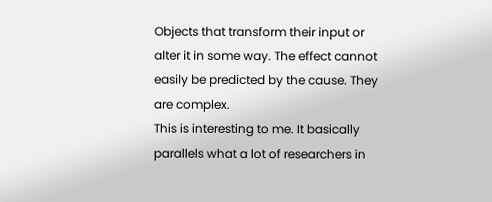Objects that transform their input or alter it in some way. The effect cannot easily be predicted by the cause. They are complex.
This is interesting to me. It basically parallels what a lot of researchers in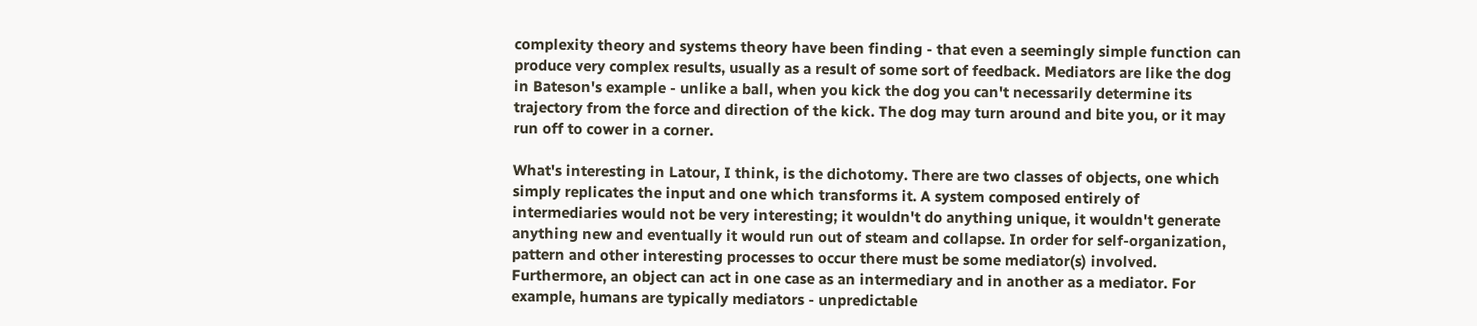complexity theory and systems theory have been finding - that even a seemingly simple function can produce very complex results, usually as a result of some sort of feedback. Mediators are like the dog in Bateson's example - unlike a ball, when you kick the dog you can't necessarily determine its trajectory from the force and direction of the kick. The dog may turn around and bite you, or it may run off to cower in a corner.

What's interesting in Latour, I think, is the dichotomy. There are two classes of objects, one which simply replicates the input and one which transforms it. A system composed entirely of intermediaries would not be very interesting; it wouldn't do anything unique, it wouldn't generate anything new and eventually it would run out of steam and collapse. In order for self-organization, pattern and other interesting processes to occur there must be some mediator(s) involved. Furthermore, an object can act in one case as an intermediary and in another as a mediator. For example, humans are typically mediators - unpredictable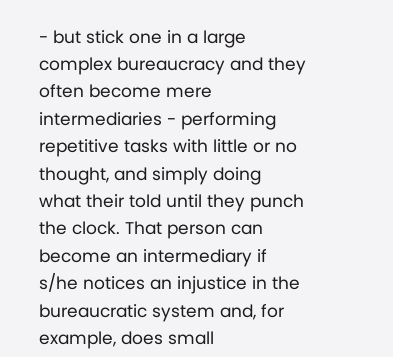- but stick one in a large complex bureaucracy and they often become mere intermediaries - performing repetitive tasks with little or no thought, and simply doing what their told until they punch the clock. That person can become an intermediary if s/he notices an injustice in the bureaucratic system and, for example, does small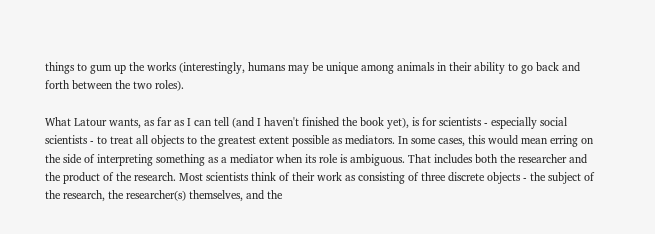things to gum up the works (interestingly, humans may be unique among animals in their ability to go back and forth between the two roles).

What Latour wants, as far as I can tell (and I haven't finished the book yet), is for scientists - especially social scientists - to treat all objects to the greatest extent possible as mediators. In some cases, this would mean erring on the side of interpreting something as a mediator when its role is ambiguous. That includes both the researcher and the product of the research. Most scientists think of their work as consisting of three discrete objects - the subject of the research, the researcher(s) themselves, and the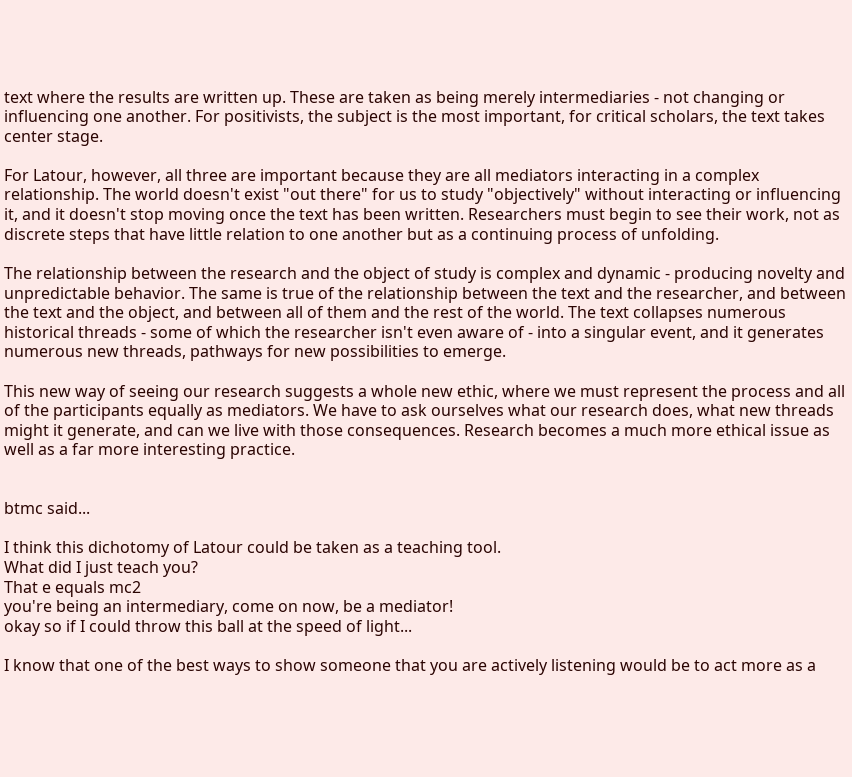text where the results are written up. These are taken as being merely intermediaries - not changing or influencing one another. For positivists, the subject is the most important, for critical scholars, the text takes center stage.

For Latour, however, all three are important because they are all mediators interacting in a complex relationship. The world doesn't exist "out there" for us to study "objectively" without interacting or influencing it, and it doesn't stop moving once the text has been written. Researchers must begin to see their work, not as discrete steps that have little relation to one another but as a continuing process of unfolding.

The relationship between the research and the object of study is complex and dynamic - producing novelty and unpredictable behavior. The same is true of the relationship between the text and the researcher, and between the text and the object, and between all of them and the rest of the world. The text collapses numerous historical threads - some of which the researcher isn't even aware of - into a singular event, and it generates numerous new threads, pathways for new possibilities to emerge.

This new way of seeing our research suggests a whole new ethic, where we must represent the process and all of the participants equally as mediators. We have to ask ourselves what our research does, what new threads might it generate, and can we live with those consequences. Research becomes a much more ethical issue as well as a far more interesting practice.


btmc said...

I think this dichotomy of Latour could be taken as a teaching tool.
What did I just teach you?
That e equals mc2
you're being an intermediary, come on now, be a mediator!
okay so if I could throw this ball at the speed of light...

I know that one of the best ways to show someone that you are actively listening would be to act more as a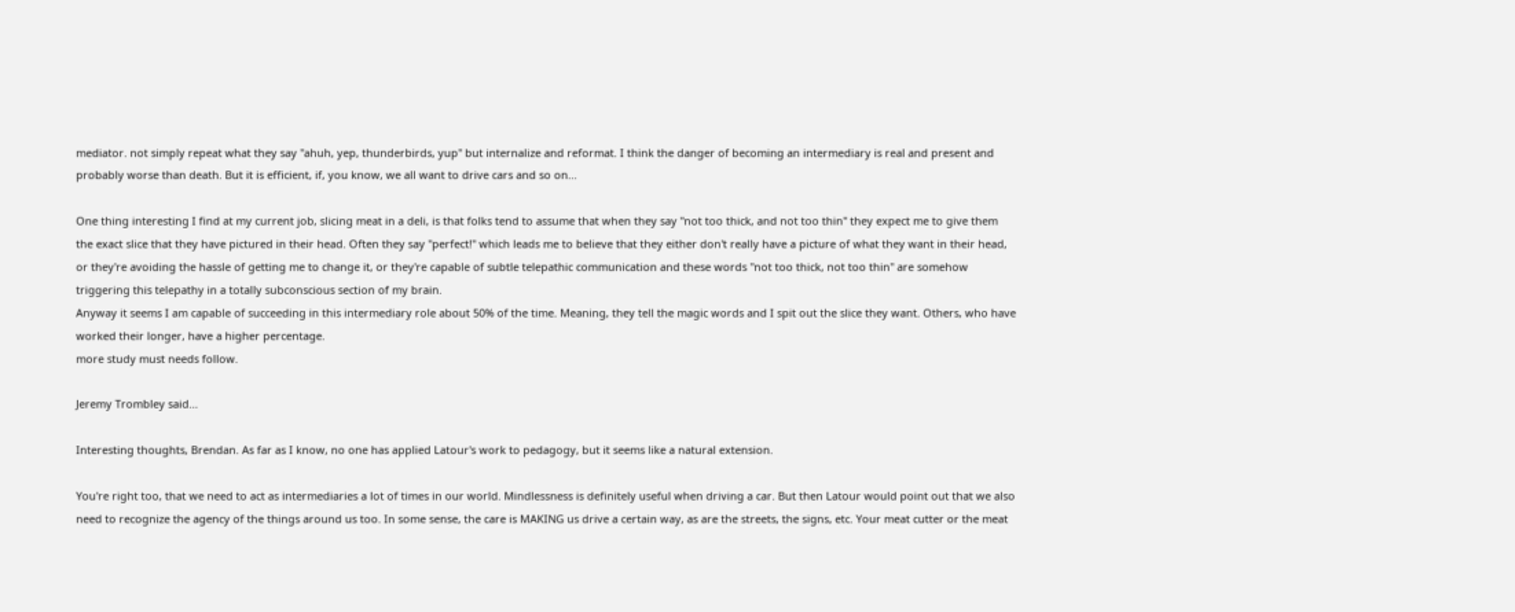mediator. not simply repeat what they say "ahuh, yep, thunderbirds, yup" but internalize and reformat. I think the danger of becoming an intermediary is real and present and probably worse than death. But it is efficient, if, you know, we all want to drive cars and so on...

One thing interesting I find at my current job, slicing meat in a deli, is that folks tend to assume that when they say "not too thick, and not too thin" they expect me to give them the exact slice that they have pictured in their head. Often they say "perfect!" which leads me to believe that they either don't really have a picture of what they want in their head, or they're avoiding the hassle of getting me to change it, or they're capable of subtle telepathic communication and these words "not too thick, not too thin" are somehow triggering this telepathy in a totally subconscious section of my brain.
Anyway it seems I am capable of succeeding in this intermediary role about 50% of the time. Meaning, they tell the magic words and I spit out the slice they want. Others, who have worked their longer, have a higher percentage.
more study must needs follow.

Jeremy Trombley said...

Interesting thoughts, Brendan. As far as I know, no one has applied Latour's work to pedagogy, but it seems like a natural extension.

You're right too, that we need to act as intermediaries a lot of times in our world. Mindlessness is definitely useful when driving a car. But then Latour would point out that we also need to recognize the agency of the things around us too. In some sense, the care is MAKING us drive a certain way, as are the streets, the signs, etc. Your meat cutter or the meat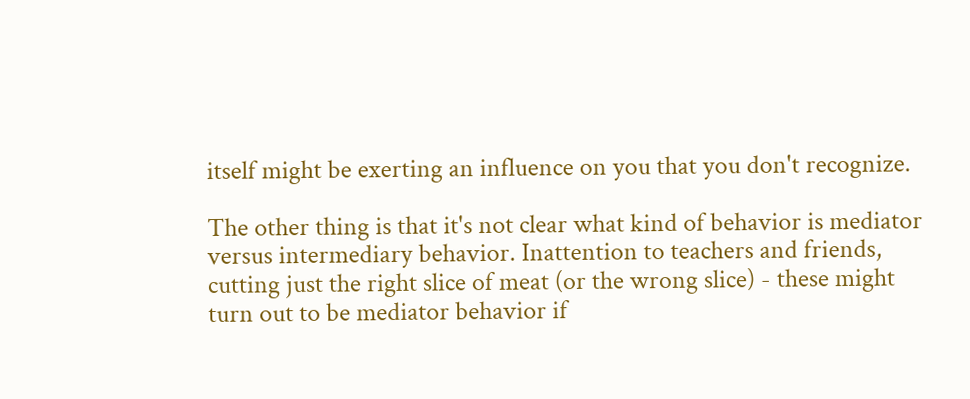itself might be exerting an influence on you that you don't recognize.

The other thing is that it's not clear what kind of behavior is mediator versus intermediary behavior. Inattention to teachers and friends, cutting just the right slice of meat (or the wrong slice) - these might turn out to be mediator behavior if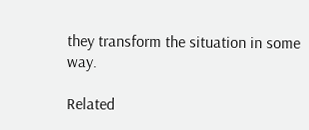they transform the situation in some way.

Related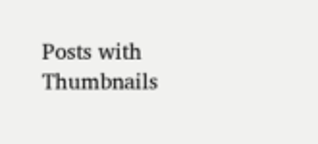Posts with Thumbnails